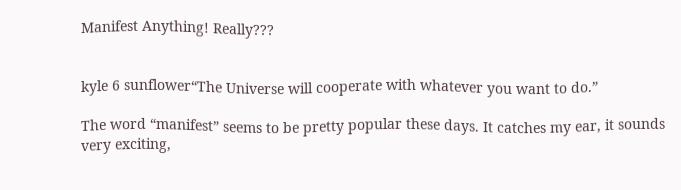Manifest Anything! Really???


kyle 6 sunflower“The Universe will cooperate with whatever you want to do.”

The word “manifest” seems to be pretty popular these days. It catches my ear, it sounds very exciting,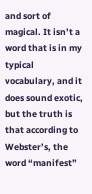and sort of magical. It isn’t a word that is in my typical vocabulary, and it does sound exotic, but the truth is that according to Webster’s, the word “manifest”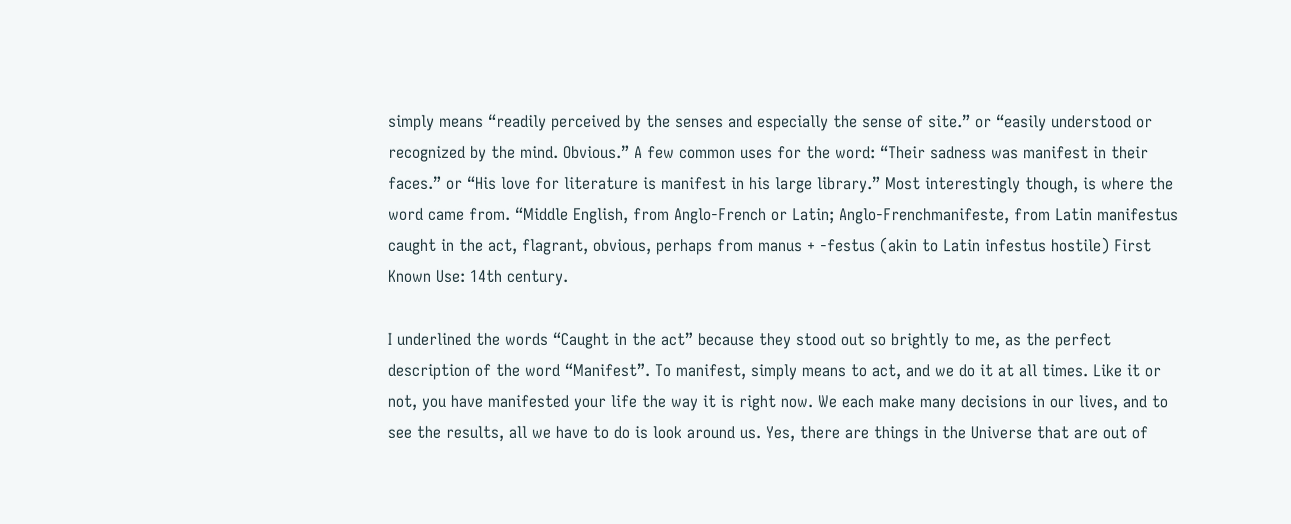simply means “readily perceived by the senses and especially the sense of site.” or “easily understood or recognized by the mind. Obvious.” A few common uses for the word: “Their sadness was manifest in their faces.” or “His love for literature is manifest in his large library.” Most interestingly though, is where the word came from. “Middle English, from Anglo-French or Latin; Anglo-Frenchmanifeste, from Latin manifestus caught in the act, flagrant, obvious, perhaps from manus + -festus (akin to Latin infestus hostile) First Known Use: 14th century.

I underlined the words “Caught in the act” because they stood out so brightly to me, as the perfect description of the word “Manifest”. To manifest, simply means to act, and we do it at all times. Like it or not, you have manifested your life the way it is right now. We each make many decisions in our lives, and to see the results, all we have to do is look around us. Yes, there are things in the Universe that are out of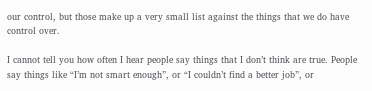our control, but those make up a very small list against the things that we do have control over.

I cannot tell you how often I hear people say things that I don’t think are true. People say things like “I’m not smart enough”, or “I couldn’t find a better job”, or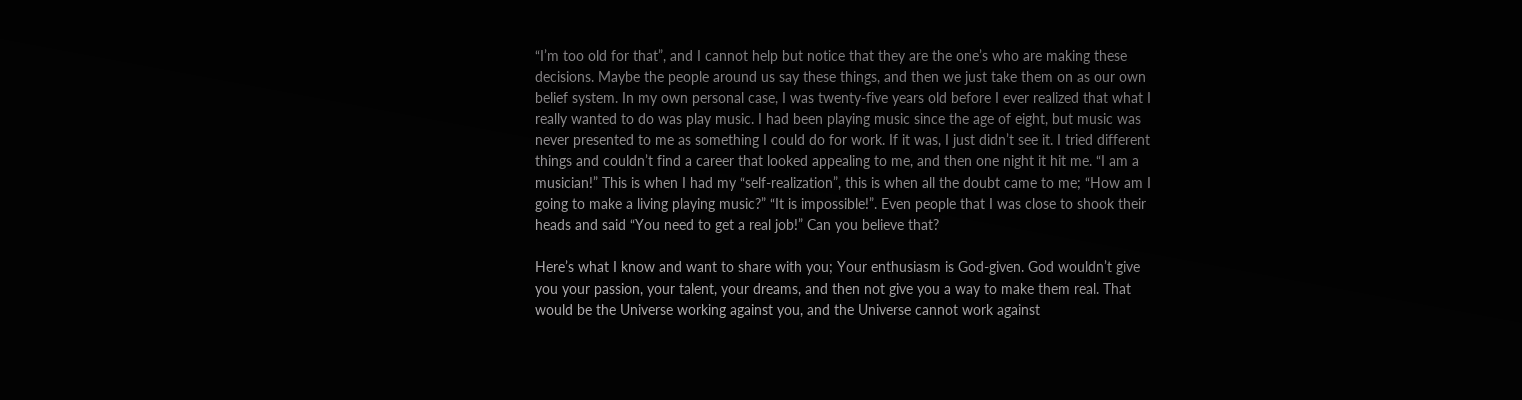“I’m too old for that”, and I cannot help but notice that they are the one’s who are making these decisions. Maybe the people around us say these things, and then we just take them on as our own belief system. In my own personal case, I was twenty-five years old before I ever realized that what I really wanted to do was play music. I had been playing music since the age of eight, but music was never presented to me as something I could do for work. If it was, I just didn’t see it. I tried different things and couldn’t find a career that looked appealing to me, and then one night it hit me. “I am a musician!” This is when I had my “self-realization”, this is when all the doubt came to me; “How am I going to make a living playing music?” “It is impossible!”. Even people that I was close to shook their heads and said “You need to get a real job!” Can you believe that?

Here’s what I know and want to share with you; Your enthusiasm is God-given. God wouldn’t give you your passion, your talent, your dreams, and then not give you a way to make them real. That would be the Universe working against you, and the Universe cannot work against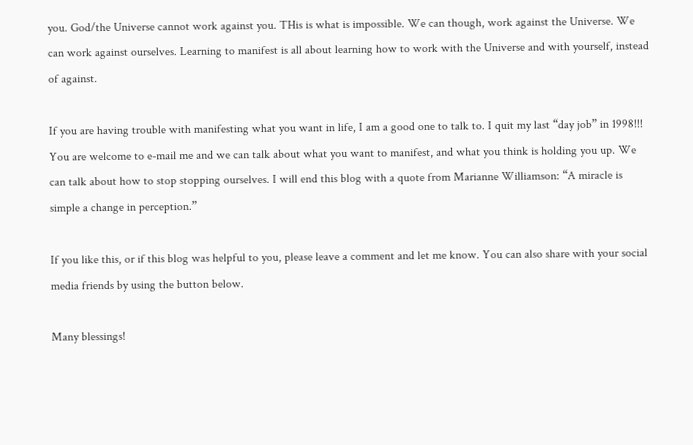you. God/the Universe cannot work against you. THis is what is impossible. We can though, work against the Universe. We can work against ourselves. Learning to manifest is all about learning how to work with the Universe and with yourself, instead of against.

If you are having trouble with manifesting what you want in life, I am a good one to talk to. I quit my last “day job” in 1998!!! You are welcome to e-mail me and we can talk about what you want to manifest, and what you think is holding you up. We can talk about how to stop stopping ourselves. I will end this blog with a quote from Marianne Williamson: “A miracle is simple a change in perception.”

If you like this, or if this blog was helpful to you, please leave a comment and let me know. You can also share with your social media friends by using the button below.

Many blessings!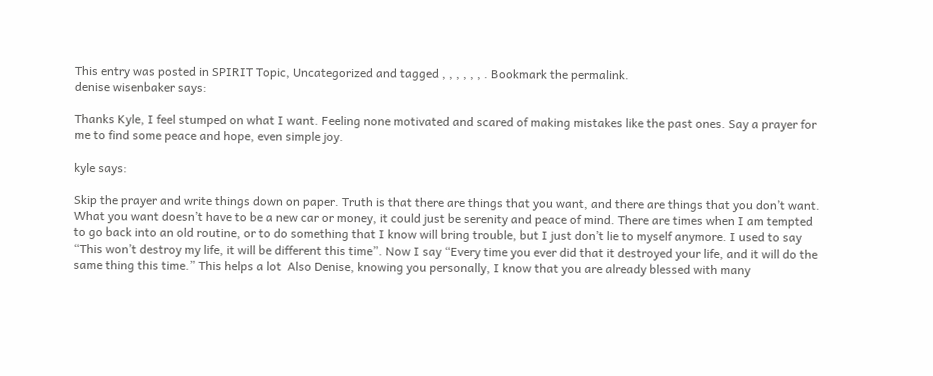This entry was posted in SPIRIT Topic, Uncategorized and tagged , , , , , , . Bookmark the permalink.
denise wisenbaker says:

Thanks Kyle, I feel stumped on what I want. Feeling none motivated and scared of making mistakes like the past ones. Say a prayer for me to find some peace and hope, even simple joy.

kyle says:

Skip the prayer and write things down on paper. Truth is that there are things that you want, and there are things that you don’t want. What you want doesn’t have to be a new car or money, it could just be serenity and peace of mind. There are times when I am tempted to go back into an old routine, or to do something that I know will bring trouble, but I just don’t lie to myself anymore. I used to say “This won’t destroy my life, it will be different this time”. Now I say “Every time you ever did that it destroyed your life, and it will do the same thing this time.” This helps a lot  Also Denise, knowing you personally, I know that you are already blessed with many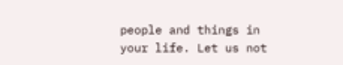people and things in your life. Let us not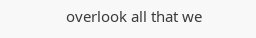overlook all that we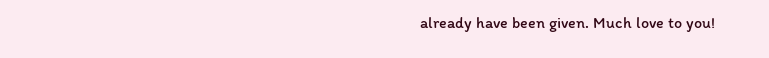already have been given. Much love to you!